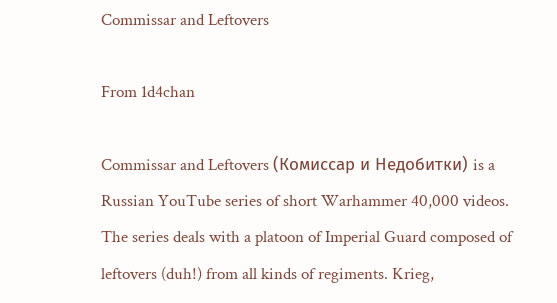Commissar and Leftovers

From 1d4chan

Commissar and Leftovers (Комиссар и Недобитки) is a Russian YouTube series of short Warhammer 40,000 videos. The series deals with a platoon of Imperial Guard composed of leftovers (duh!) from all kinds of regiments. Krieg,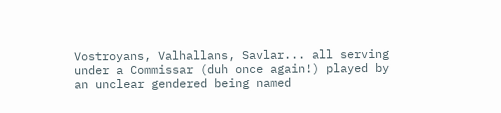Vostroyans, Valhallans, Savlar... all serving under a Commissar (duh once again!) played by an unclear gendered being named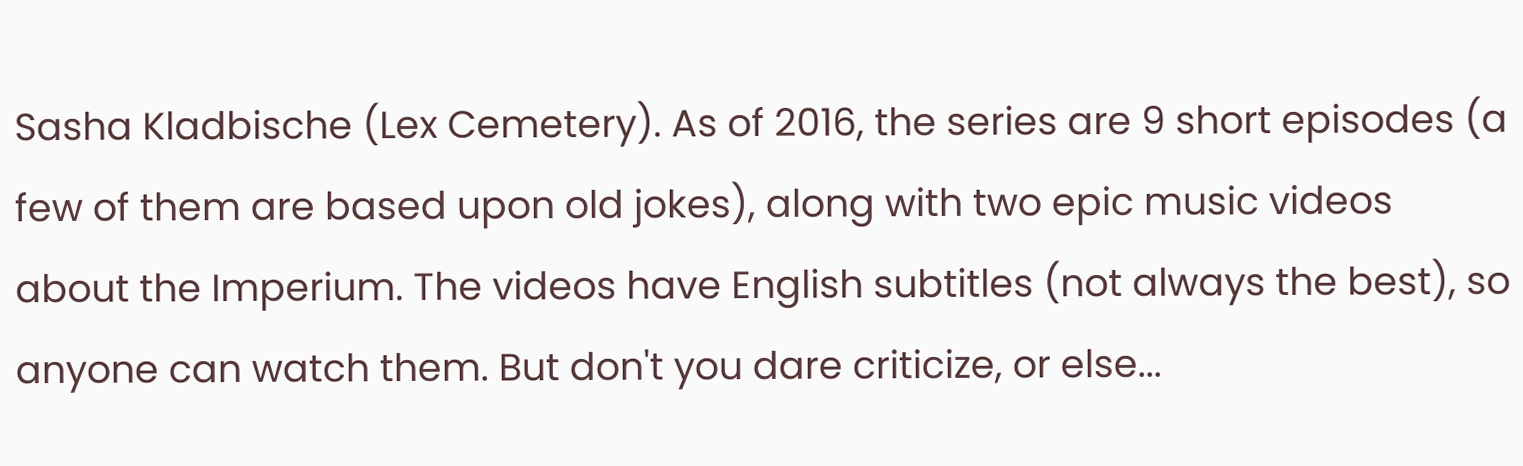Sasha Kladbische (Lex Cemetery). As of 2016, the series are 9 short episodes (a few of them are based upon old jokes), along with two epic music videos about the Imperium. The videos have English subtitles (not always the best), so anyone can watch them. But don't you dare criticize, or else...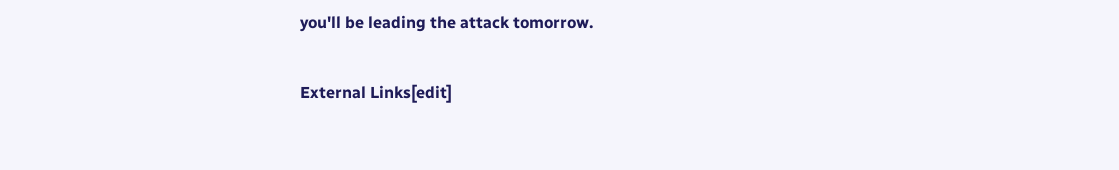you'll be leading the attack tomorrow.

External Links[edit]